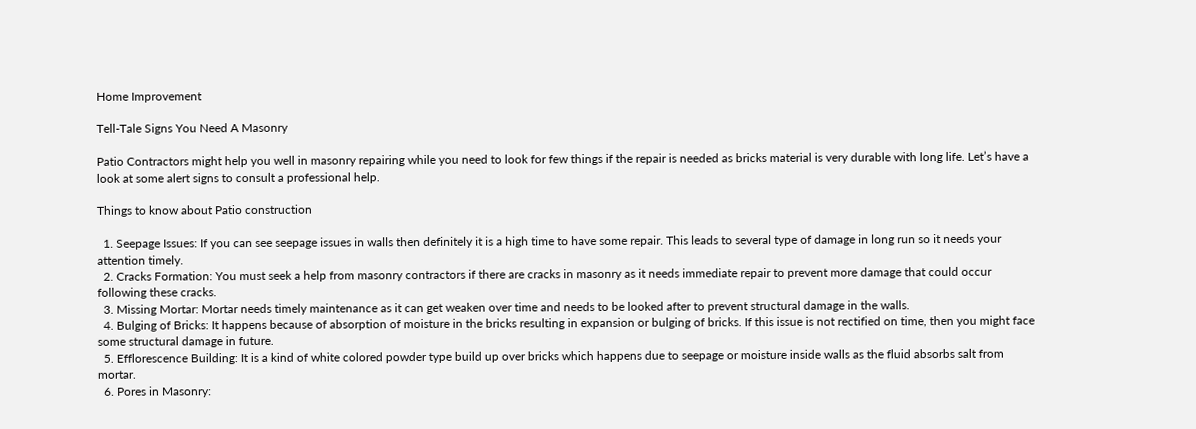Home Improvement

Tell-Tale Signs You Need A Masonry

Patio Contractors might help you well in masonry repairing while you need to look for few things if the repair is needed as bricks material is very durable with long life. Let’s have a look at some alert signs to consult a professional help.

Things to know about Patio construction

  1. Seepage Issues: If you can see seepage issues in walls then definitely it is a high time to have some repair. This leads to several type of damage in long run so it needs your attention timely.
  2. Cracks Formation: You must seek a help from masonry contractors if there are cracks in masonry as it needs immediate repair to prevent more damage that could occur following these cracks.
  3. Missing Mortar: Mortar needs timely maintenance as it can get weaken over time and needs to be looked after to prevent structural damage in the walls.
  4. Bulging of Bricks: It happens because of absorption of moisture in the bricks resulting in expansion or bulging of bricks. If this issue is not rectified on time, then you might face some structural damage in future.
  5. Efflorescence Building: It is a kind of white colored powder type build up over bricks which happens due to seepage or moisture inside walls as the fluid absorbs salt from mortar.
  6. Pores in Masonry: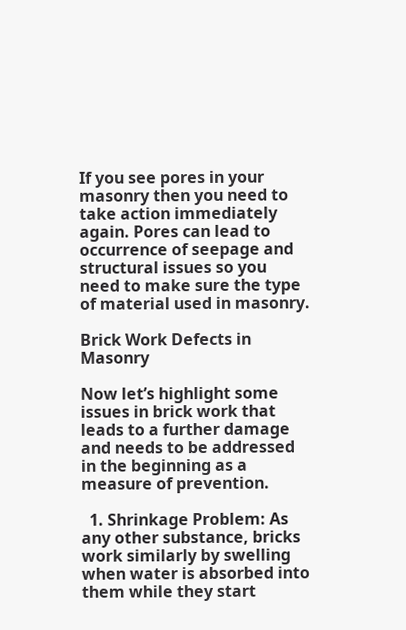If you see pores in your masonry then you need to take action immediately again. Pores can lead to occurrence of seepage and structural issues so you need to make sure the type of material used in masonry.

Brick Work Defects in Masonry

Now let’s highlight some issues in brick work that leads to a further damage and needs to be addressed in the beginning as a measure of prevention.

  1. Shrinkage Problem: As any other substance, bricks work similarly by swelling when water is absorbed into them while they start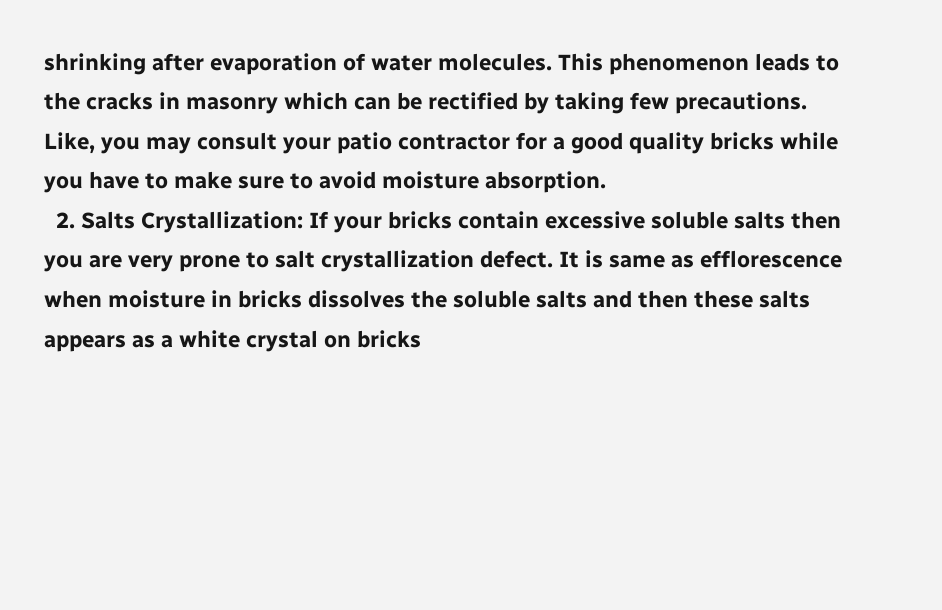shrinking after evaporation of water molecules. This phenomenon leads to the cracks in masonry which can be rectified by taking few precautions. Like, you may consult your patio contractor for a good quality bricks while you have to make sure to avoid moisture absorption.
  2. Salts Crystallization: If your bricks contain excessive soluble salts then you are very prone to salt crystallization defect. It is same as efflorescence when moisture in bricks dissolves the soluble salts and then these salts appears as a white crystal on bricks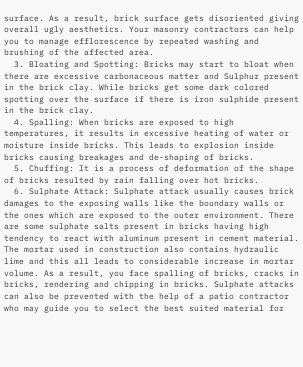surface. As a result, brick surface gets disoriented giving overall ugly aesthetics. Your masonry contractors can help you to manage efflorescence by repeated washing and brushing of the affected area.
  3. Bloating and Spotting: Bricks may start to bloat when there are excessive carbonaceous matter and Sulphur present in the brick clay. While bricks get some dark colored spotting over the surface if there is iron sulphide present in the brick clay.
  4. Spalling: When bricks are exposed to high temperatures, it results in excessive heating of water or moisture inside bricks. This leads to explosion inside bricks causing breakages and de-shaping of bricks.
  5. Chuffing: It is a process of deformation of the shape of bricks resulted by rain falling over hot bricks.
  6. Sulphate Attack: Sulphate attack usually causes brick damages to the exposing walls like the boundary walls or the ones which are exposed to the outer environment. There are some sulphate salts present in bricks having high tendency to react with aluminum present in cement material. The mortar used in construction also contains hydraulic lime and this all leads to considerable increase in mortar volume. As a result, you face spalling of bricks, cracks in bricks, rendering and chipping in bricks. Sulphate attacks can also be prevented with the help of a patio contractor who may guide you to select the best suited material for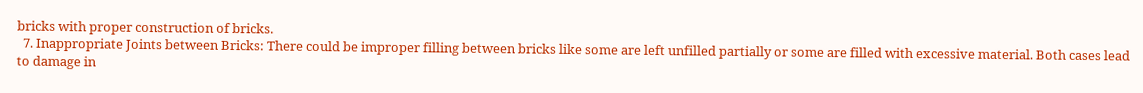bricks with proper construction of bricks.
  7. Inappropriate Joints between Bricks: There could be improper filling between bricks like some are left unfilled partially or some are filled with excessive material. Both cases lead to damage in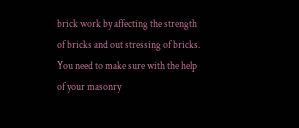brick work by affecting the strength of bricks and out stressing of bricks. You need to make sure with the help of your masonry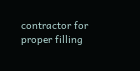contractor for proper filling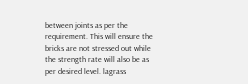between joints as per the requirement. This will ensure the bricks are not stressed out while the strength rate will also be as per desired level. lagrass